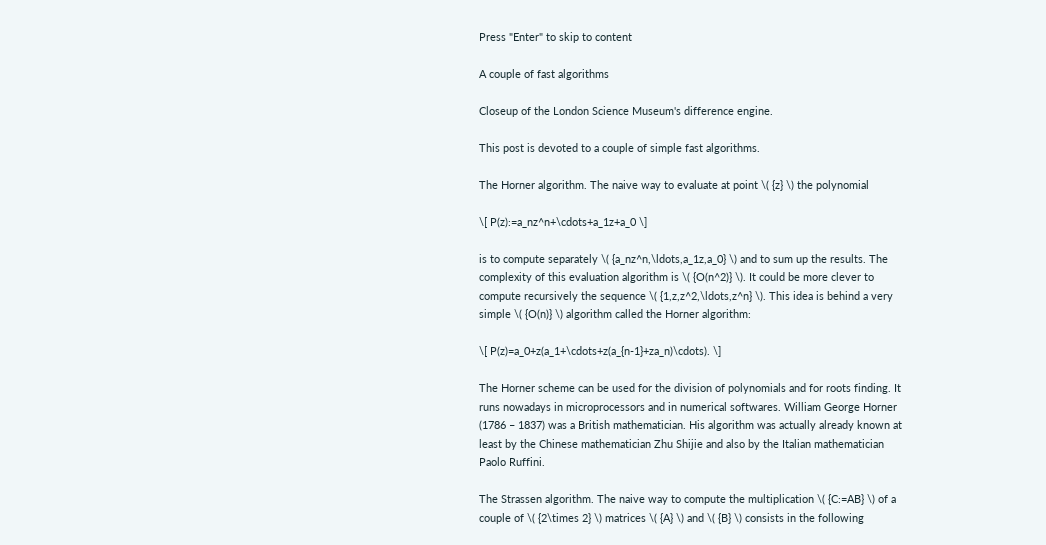Press "Enter" to skip to content

A couple of fast algorithms

Closeup of the London Science Museum's difference engine.

This post is devoted to a couple of simple fast algorithms.

The Horner algorithm. The naive way to evaluate at point \( {z} \) the polynomial

\[ P(z):=a_nz^n+\cdots+a_1z+a_0 \]

is to compute separately \( {a_nz^n,\ldots,a_1z,a_0} \) and to sum up the results. The complexity of this evaluation algorithm is \( {O(n^2)} \). It could be more clever to compute recursively the sequence \( {1,z,z^2,\ldots,z^n} \). This idea is behind a very simple \( {O(n)} \) algorithm called the Horner algorithm:

\[ P(z)=a_0+z(a_1+\cdots+z(a_{n-1}+za_n)\cdots). \]

The Horner scheme can be used for the division of polynomials and for roots finding. It runs nowadays in microprocessors and in numerical softwares. William George Horner (1786 – 1837) was a British mathematician. His algorithm was actually already known at least by the Chinese mathematician Zhu Shijie and also by the Italian mathematician Paolo Ruffini.

The Strassen algorithm. The naive way to compute the multiplication \( {C:=AB} \) of a couple of \( {2\times 2} \) matrices \( {A} \) and \( {B} \) consists in the following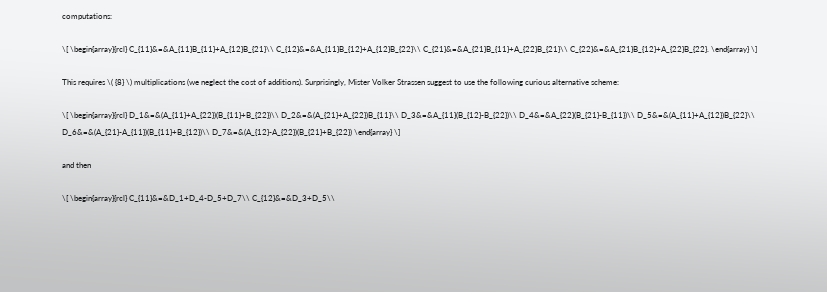computations:

\[ \begin{array}{rcl} C_{11}&=&A_{11}B_{11}+A_{12}B_{21}\\ C_{12}&=&A_{11}B_{12}+A_{12}B_{22}\\ C_{21}&=&A_{21}B_{11}+A_{22}B_{21}\\ C_{22}&=&A_{21}B_{12}+A_{22}B_{22}. \end{array} \]

This requires \( {8} \) multiplications (we neglect the cost of additions). Surprisingly, Mister Volker Strassen suggest to use the following curious alternative scheme:

\[ \begin{array}{rcl} D_1&=&(A_{11}+A_{22})(B_{11}+B_{22})\\ D_2&=&(A_{21}+A_{22})B_{11}\\ D_3&=&A_{11}(B_{12}-B_{22})\\ D_4&=&A_{22}(B_{21}-B_{11})\\ D_5&=&(A_{11}+A_{12})B_{22}\\ D_6&=&(A_{21}-A_{11})(B_{11}+B_{12})\\ D_7&=&(A_{12}-A_{22})(B_{21}+B_{22}) \end{array} \]

and then

\[ \begin{array}{rcl} C_{11}&=&D_1+D_4-D_5+D_7\\ C_{12}&=&D_3+D_5\\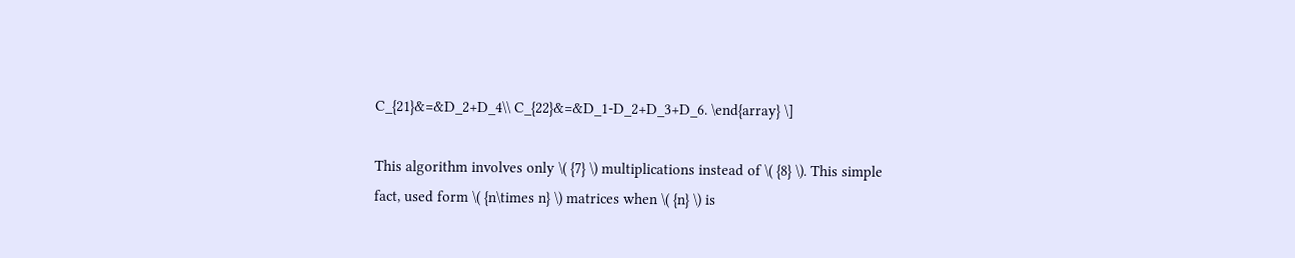C_{21}&=&D_2+D_4\\ C_{22}&=&D_1-D_2+D_3+D_6. \end{array} \]

This algorithm involves only \( {7} \) multiplications instead of \( {8} \). This simple fact, used form \( {n\times n} \) matrices when \( {n} \) is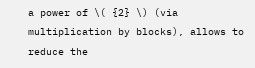a power of \( {2} \) (via multiplication by blocks), allows to reduce the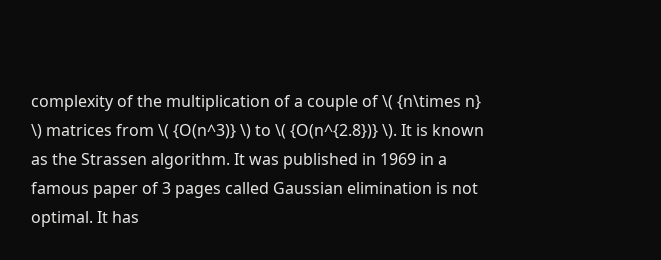complexity of the multiplication of a couple of \( {n\times n} \) matrices from \( {O(n^3)} \) to \( {O(n^{2.8})} \). It is known as the Strassen algorithm. It was published in 1969 in a famous paper of 3 pages called Gaussian elimination is not optimal. It has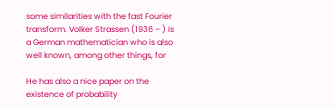some similarities with the fast Fourier transform. Volker Strassen (1936 – ) is a German mathematician who is also well known, among other things, for

He has also a nice paper on the existence of probability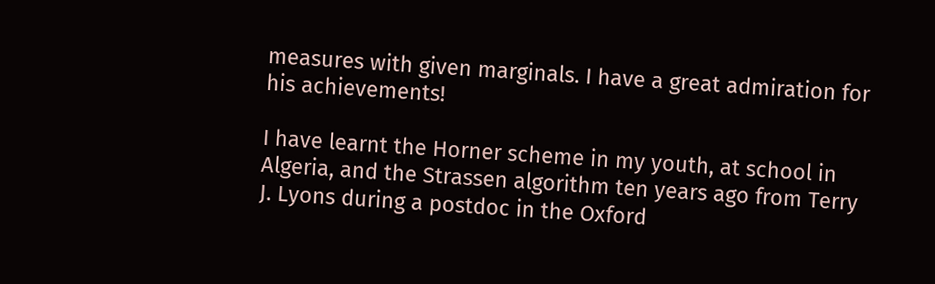measures with given marginals. I have a great admiration for his achievements!

I have learnt the Horner scheme in my youth, at school in Algeria, and the Strassen algorithm ten years ago from Terry J. Lyons during a postdoc in the Oxford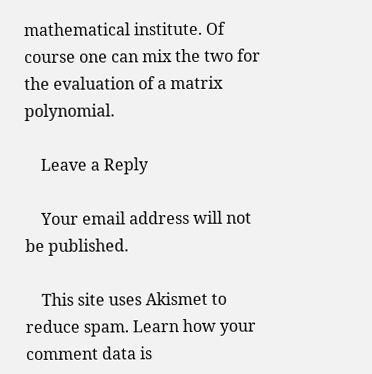mathematical institute. Of course one can mix the two for the evaluation of a matrix polynomial.

    Leave a Reply

    Your email address will not be published.

    This site uses Akismet to reduce spam. Learn how your comment data is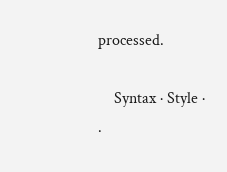processed.

    Syntax · Style · .